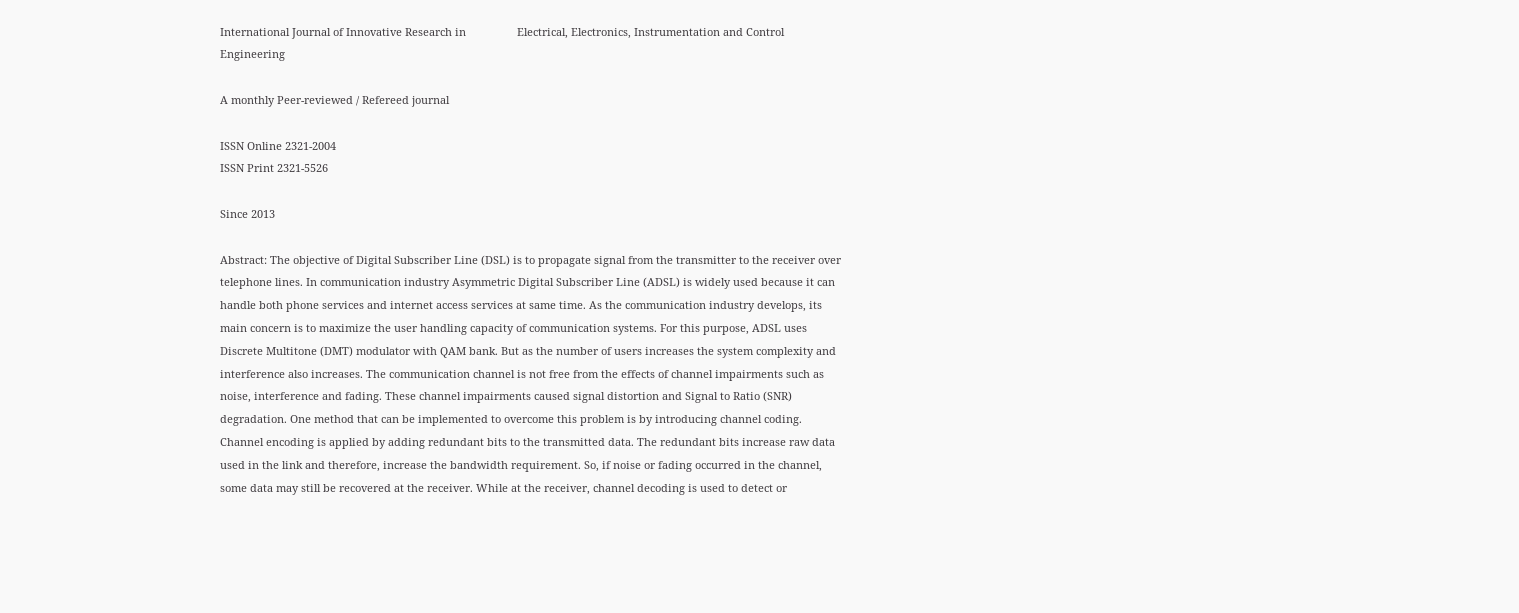International Journal of Innovative Research in                 Electrical, Electronics, Instrumentation and Control Engineering

A monthly Peer-reviewed / Refereed journal

ISSN Online 2321-2004
ISSN Print 2321-5526

Since 2013

Abstract: The objective of Digital Subscriber Line (DSL) is to propagate signal from the transmitter to the receiver over telephone lines. In communication industry Asymmetric Digital Subscriber Line (ADSL) is widely used because it can handle both phone services and internet access services at same time. As the communication industry develops, its main concern is to maximize the user handling capacity of communication systems. For this purpose, ADSL uses Discrete Multitone (DMT) modulator with QAM bank. But as the number of users increases the system complexity and interference also increases. The communication channel is not free from the effects of channel impairments such as noise, interference and fading. These channel impairments caused signal distortion and Signal to Ratio (SNR) degradation. One method that can be implemented to overcome this problem is by introducing channel coding. Channel encoding is applied by adding redundant bits to the transmitted data. The redundant bits increase raw data used in the link and therefore, increase the bandwidth requirement. So, if noise or fading occurred in the channel, some data may still be recovered at the receiver. While at the receiver, channel decoding is used to detect or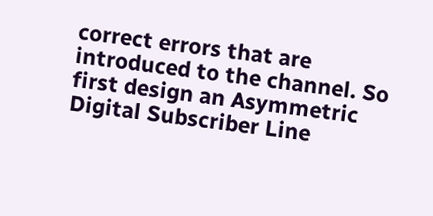correct errors that are introduced to the channel. So first design an Asymmetric Digital Subscriber Line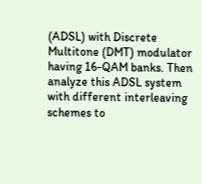(ADSL) with Discrete Multitone (DMT) modulator having 16-QAM banks. Then analyze this ADSL system with different interleaving schemes to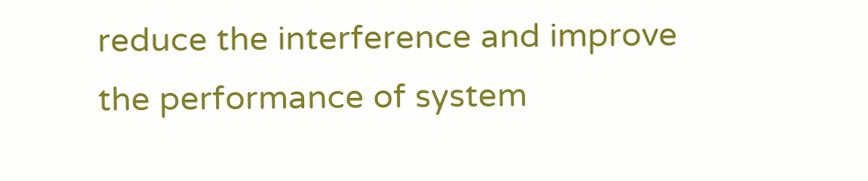reduce the interference and improve the performance of system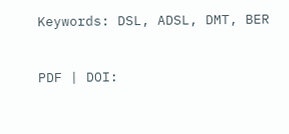Keywords: DSL, ADSL, DMT, BER


PDF | DOI: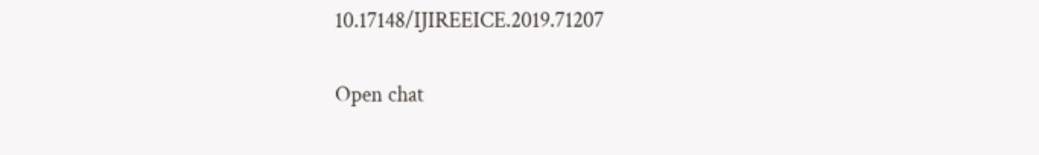10.17148/IJIREEICE.2019.71207

Open chat